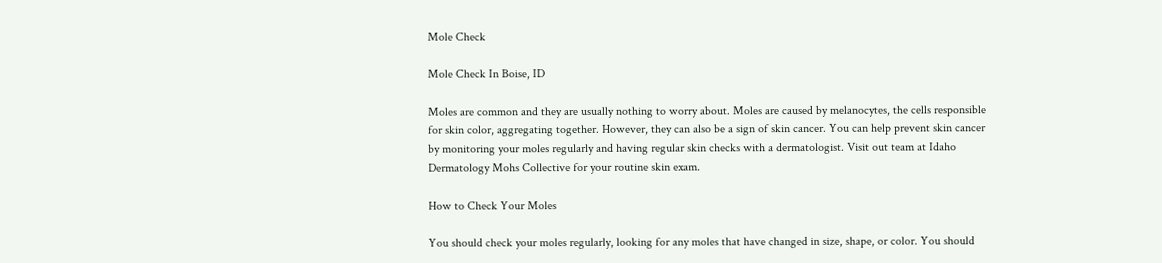Mole Check

Mole Check In Boise, ID

Moles are common and they are usually nothing to worry about. Moles are caused by melanocytes, the cells responsible for skin color, aggregating together. However, they can also be a sign of skin cancer. You can help prevent skin cancer by monitoring your moles regularly and having regular skin checks with a dermatologist. Visit out team at Idaho Dermatology Mohs Collective for your routine skin exam.

How to Check Your Moles

You should check your moles regularly, looking for any moles that have changed in size, shape, or color. You should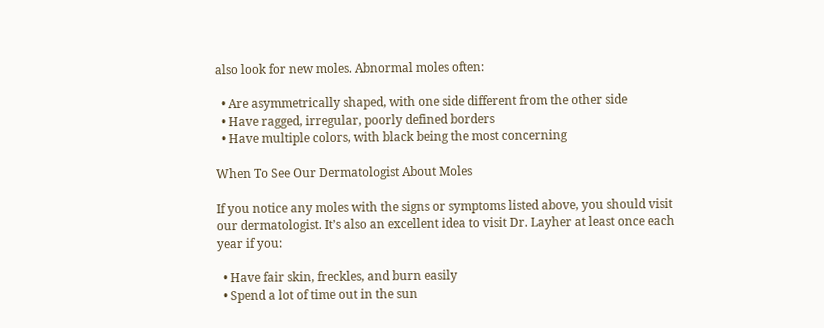also look for new moles. Abnormal moles often:

  • Are asymmetrically shaped, with one side different from the other side
  • Have ragged, irregular, poorly defined borders
  • Have multiple colors, with black being the most concerning

When To See Our Dermatologist About Moles

If you notice any moles with the signs or symptoms listed above, you should visit our dermatologist. It’s also an excellent idea to visit Dr. Layher at least once each year if you:

  • Have fair skin, freckles, and burn easily
  • Spend a lot of time out in the sun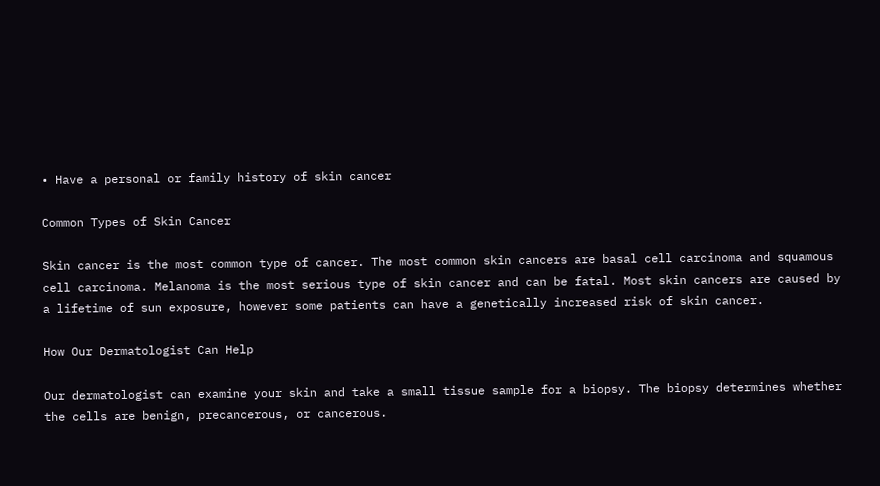• Have a personal or family history of skin cancer

Common Types of Skin Cancer

Skin cancer is the most common type of cancer. The most common skin cancers are basal cell carcinoma and squamous cell carcinoma. Melanoma is the most serious type of skin cancer and can be fatal. Most skin cancers are caused by a lifetime of sun exposure, however some patients can have a genetically increased risk of skin cancer.

How Our Dermatologist Can Help

Our dermatologist can examine your skin and take a small tissue sample for a biopsy. The biopsy determines whether the cells are benign, precancerous, or cancerous.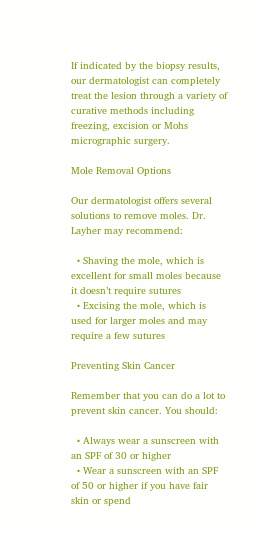If indicated by the biopsy results, our dermatologist can completely treat the lesion through a variety of curative methods including freezing, excision or Mohs micrographic surgery.

Mole Removal Options

Our dermatologist offers several solutions to remove moles. Dr. Layher may recommend:

  • Shaving the mole, which is excellent for small moles because it doesn’t require sutures
  • Excising the mole, which is used for larger moles and may require a few sutures

Preventing Skin Cancer

Remember that you can do a lot to prevent skin cancer. You should:

  • Always wear a sunscreen with an SPF of 30 or higher
  • Wear a sunscreen with an SPF of 50 or higher if you have fair skin or spend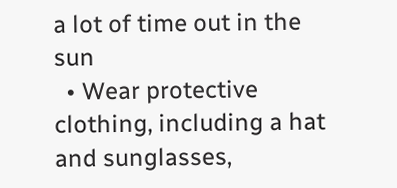a lot of time out in the sun
  • Wear protective clothing, including a hat and sunglasses,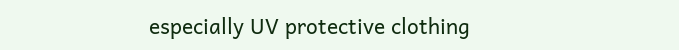especially UV protective clothing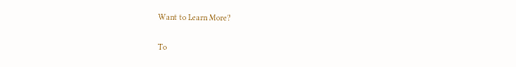Want to Learn More?

To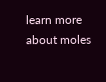learn more about moles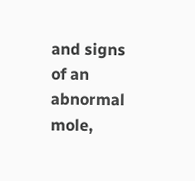and signs of an abnormal mole,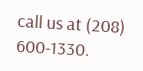call us at (208) 600-1330.